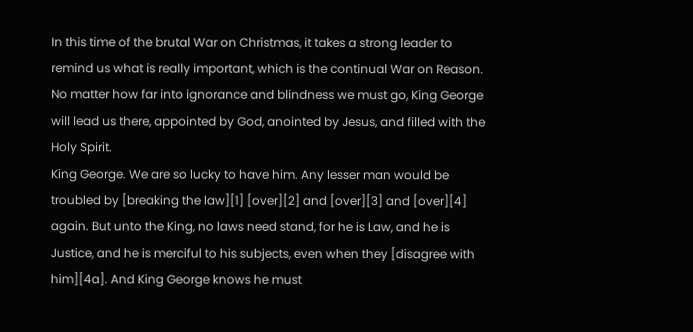In this time of the brutal War on Christmas, it takes a strong leader to remind us what is really important, which is the continual War on Reason. No matter how far into ignorance and blindness we must go, King George will lead us there, appointed by God, anointed by Jesus, and filled with the Holy Spirit.
King George. We are so lucky to have him. Any lesser man would be troubled by [breaking the law][1] [over][2] and [over][3] and [over][4] again. But unto the King, no laws need stand, for he is Law, and he is Justice, and he is merciful to his subjects, even when they [disagree with him][4a]. And King George knows he must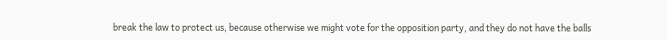break the law to protect us, because otherwise we might vote for the opposition party, and they do not have the balls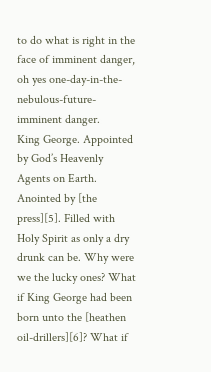to do what is right in the face of imminent danger, oh yes one-day-in-the-nebulous-future-imminent danger.
King George. Appointed by God’s Heavenly Agents on Earth. Anointed by [the press][5]. Filled with Holy Spirit as only a dry drunk can be. Why were we the lucky ones? What if King George had been born unto the [heathen oil-drillers][6]? What if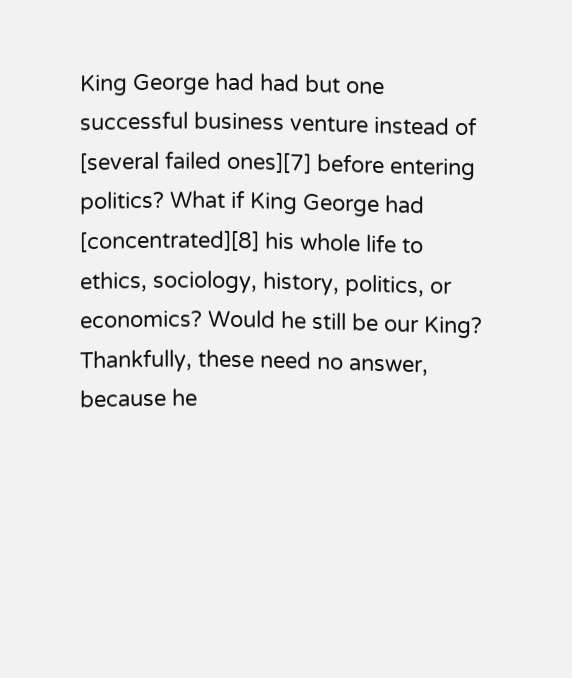King George had had but one successful business venture instead of [several failed ones][7] before entering politics? What if King George had [concentrated][8] his whole life to ethics, sociology, history, politics, or economics? Would he still be our King?
Thankfully, these need no answer, because he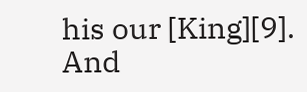his our [King][9]. And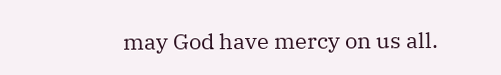may God have mercy on us all.